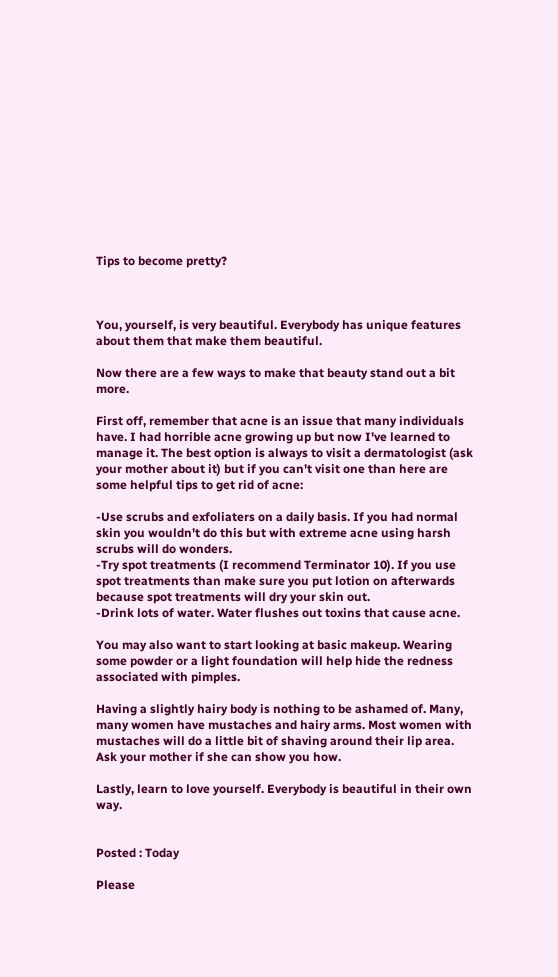Tips to become pretty?



You, yourself, is very beautiful. Everybody has unique features about them that make them beautiful.

Now there are a few ways to make that beauty stand out a bit more.

First off, remember that acne is an issue that many individuals have. I had horrible acne growing up but now I've learned to manage it. The best option is always to visit a dermatologist (ask your mother about it) but if you can't visit one than here are some helpful tips to get rid of acne:

-Use scrubs and exfoliaters on a daily basis. If you had normal skin you wouldn't do this but with extreme acne using harsh scrubs will do wonders.
-Try spot treatments (I recommend Terminator 10). If you use spot treatments than make sure you put lotion on afterwards because spot treatments will dry your skin out.
-Drink lots of water. Water flushes out toxins that cause acne.

You may also want to start looking at basic makeup. Wearing some powder or a light foundation will help hide the redness associated with pimples.

Having a slightly hairy body is nothing to be ashamed of. Many, many women have mustaches and hairy arms. Most women with mustaches will do a little bit of shaving around their lip area. Ask your mother if she can show you how.

Lastly, learn to love yourself. Everybody is beautiful in their own way.


Posted : Today

Please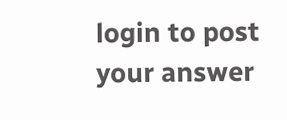login to post your answer